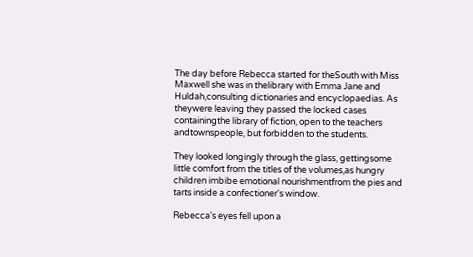The day before Rebecca started for theSouth with Miss Maxwell she was in thelibrary with Emma Jane and Huldah,consulting dictionaries and encyclopaedias. As theywere leaving they passed the locked cases containingthe library of fiction, open to the teachers andtownspeople, but forbidden to the students.

They looked longingly through the glass, gettingsome little comfort from the titles of the volumes,as hungry children imbibe emotional nourishmentfrom the pies and tarts inside a confectioner's window.

Rebecca's eyes fell upon a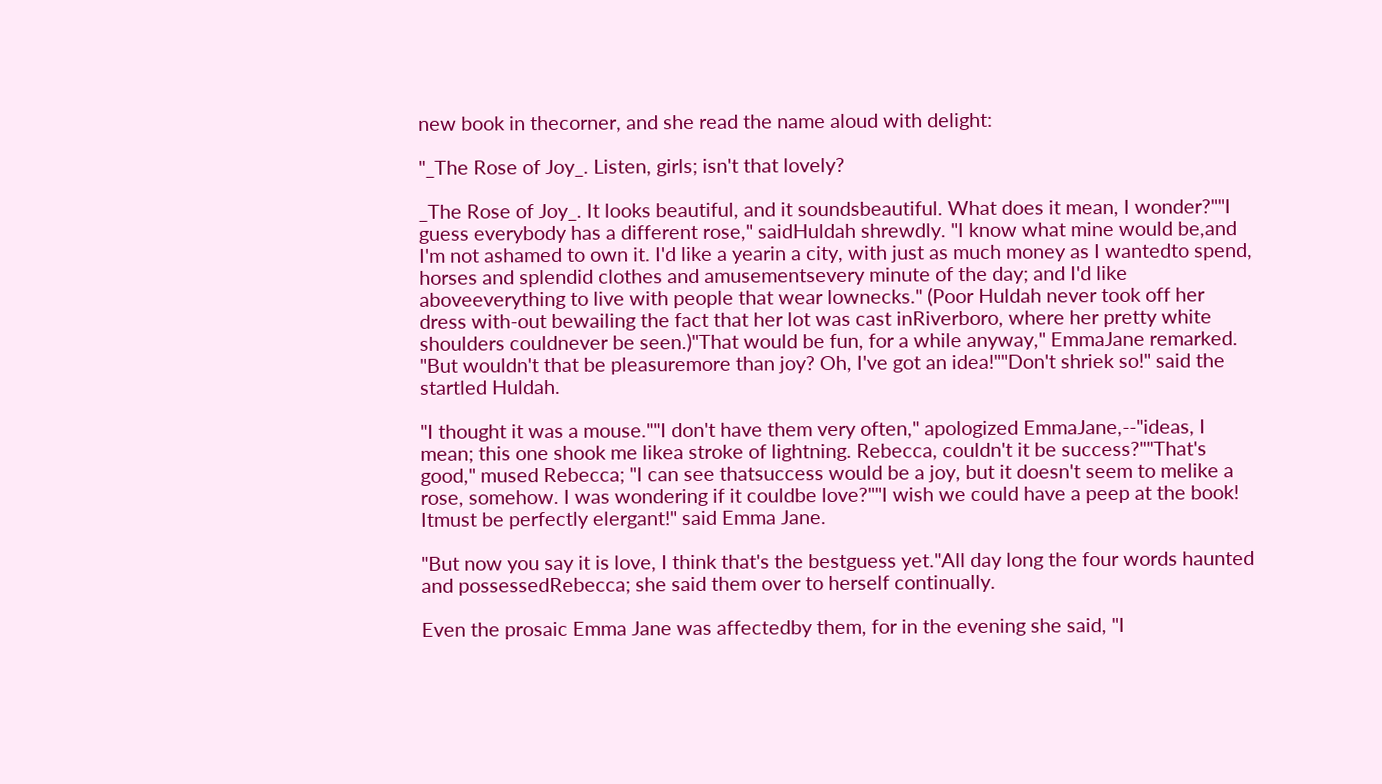new book in thecorner, and she read the name aloud with delight:

"_The Rose of Joy_. Listen, girls; isn't that lovely?

_The Rose of Joy_. It looks beautiful, and it soundsbeautiful. What does it mean, I wonder?""I guess everybody has a different rose," saidHuldah shrewdly. "I know what mine would be,and I'm not ashamed to own it. I'd like a yearin a city, with just as much money as I wantedto spend, horses and splendid clothes and amusementsevery minute of the day; and I'd like aboveeverything to live with people that wear lownecks." (Poor Huldah never took off her dress with-out bewailing the fact that her lot was cast inRiverboro, where her pretty white shoulders couldnever be seen.)"That would be fun, for a while anyway," EmmaJane remarked. "But wouldn't that be pleasuremore than joy? Oh, I've got an idea!""Don't shriek so!" said the startled Huldah.

"I thought it was a mouse.""I don't have them very often," apologized EmmaJane,--"ideas, I mean; this one shook me likea stroke of lightning. Rebecca, couldn't it be success?""That's good," mused Rebecca; "I can see thatsuccess would be a joy, but it doesn't seem to melike a rose, somehow. I was wondering if it couldbe love?""I wish we could have a peep at the book! Itmust be perfectly elergant!" said Emma Jane.

"But now you say it is love, I think that's the bestguess yet."All day long the four words haunted and possessedRebecca; she said them over to herself continually.

Even the prosaic Emma Jane was affectedby them, for in the evening she said, "I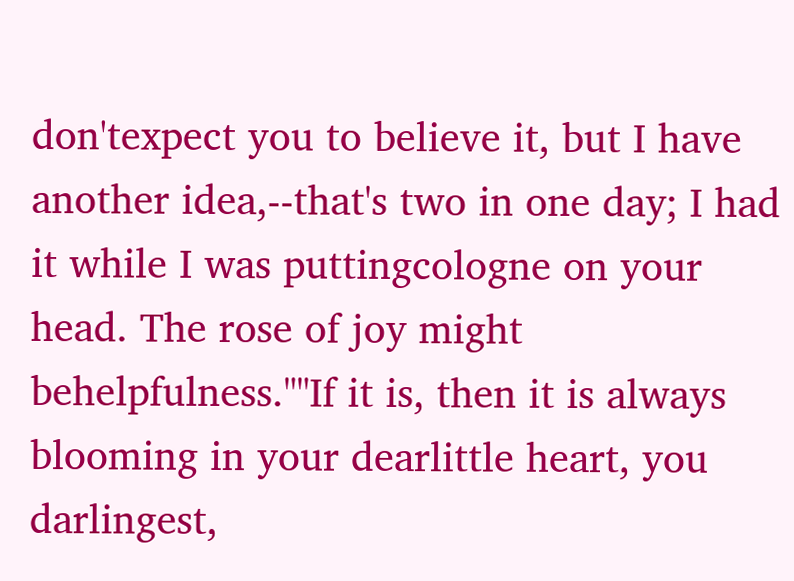don'texpect you to believe it, but I have another idea,--that's two in one day; I had it while I was puttingcologne on your head. The rose of joy might behelpfulness.""If it is, then it is always blooming in your dearlittle heart, you darlingest,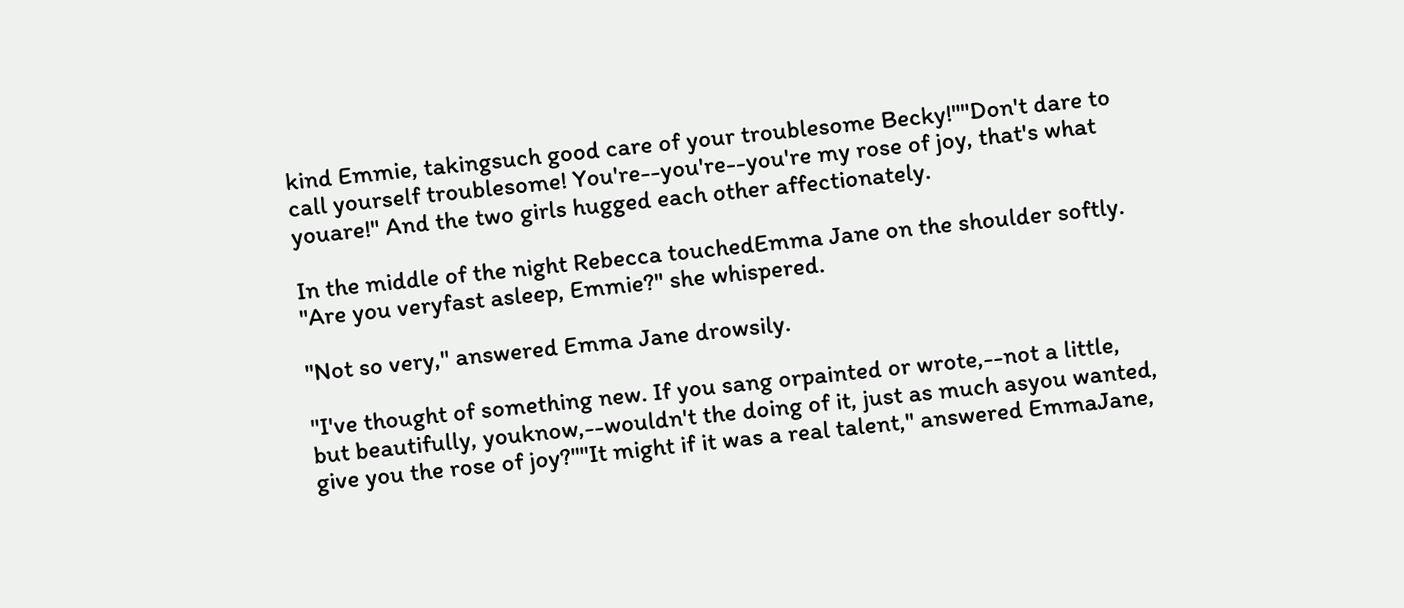kind Emmie, takingsuch good care of your troublesome Becky!""Don't dare to call yourself troublesome! You're--you're--you're my rose of joy, that's what youare!" And the two girls hugged each other affectionately.

In the middle of the night Rebecca touchedEmma Jane on the shoulder softly. "Are you veryfast asleep, Emmie?" she whispered.

"Not so very," answered Emma Jane drowsily.

"I've thought of something new. If you sang orpainted or wrote,--not a little, but beautifully, youknow,--wouldn't the doing of it, just as much asyou wanted, give you the rose of joy?""It might if it was a real talent," answered EmmaJane,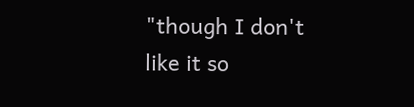"though I don't like it so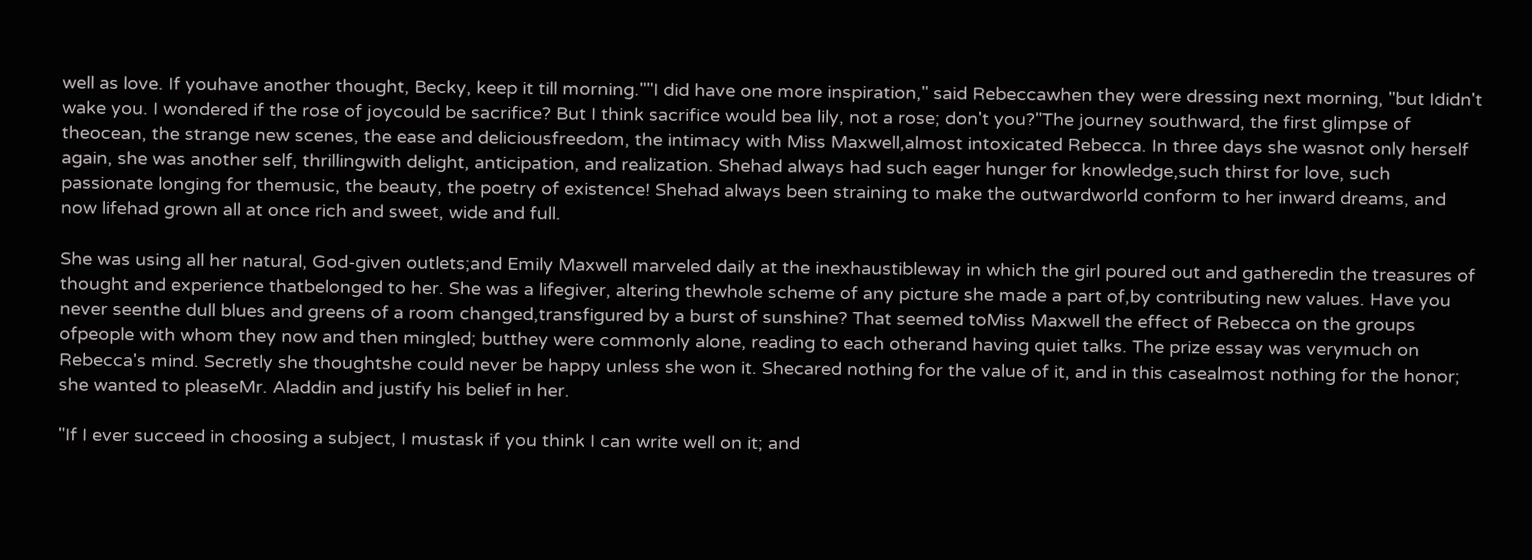well as love. If youhave another thought, Becky, keep it till morning.""I did have one more inspiration," said Rebeccawhen they were dressing next morning, "but Ididn't wake you. I wondered if the rose of joycould be sacrifice? But I think sacrifice would bea lily, not a rose; don't you?"The journey southward, the first glimpse of theocean, the strange new scenes, the ease and deliciousfreedom, the intimacy with Miss Maxwell,almost intoxicated Rebecca. In three days she wasnot only herself again, she was another self, thrillingwith delight, anticipation, and realization. Shehad always had such eager hunger for knowledge,such thirst for love, such passionate longing for themusic, the beauty, the poetry of existence! Shehad always been straining to make the outwardworld conform to her inward dreams, and now lifehad grown all at once rich and sweet, wide and full.

She was using all her natural, God-given outlets;and Emily Maxwell marveled daily at the inexhaustibleway in which the girl poured out and gatheredin the treasures of thought and experience thatbelonged to her. She was a lifegiver, altering thewhole scheme of any picture she made a part of,by contributing new values. Have you never seenthe dull blues and greens of a room changed,transfigured by a burst of sunshine? That seemed toMiss Maxwell the effect of Rebecca on the groups ofpeople with whom they now and then mingled; butthey were commonly alone, reading to each otherand having quiet talks. The prize essay was verymuch on Rebecca's mind. Secretly she thoughtshe could never be happy unless she won it. Shecared nothing for the value of it, and in this casealmost nothing for the honor; she wanted to pleaseMr. Aladdin and justify his belief in her.

"If I ever succeed in choosing a subject, I mustask if you think I can write well on it; and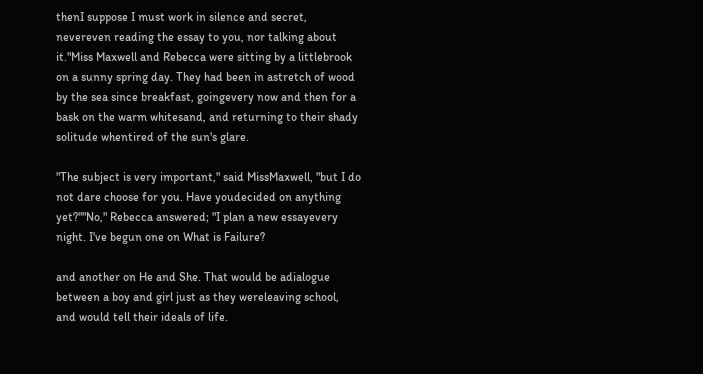thenI suppose I must work in silence and secret, nevereven reading the essay to you, nor talking about it."Miss Maxwell and Rebecca were sitting by a littlebrook on a sunny spring day. They had been in astretch of wood by the sea since breakfast, goingevery now and then for a bask on the warm whitesand, and returning to their shady solitude whentired of the sun's glare.

"The subject is very important," said MissMaxwell, "but I do not dare choose for you. Have youdecided on anything yet?""No," Rebecca answered; "I plan a new essayevery night. I've begun one on What is Failure?

and another on He and She. That would be adialogue between a boy and girl just as they wereleaving school, and would tell their ideals of life.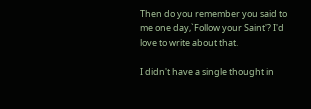Then do you remember you said to me one day,`Follow your Saint'? I'd love to write about that.

I didn't have a single thought in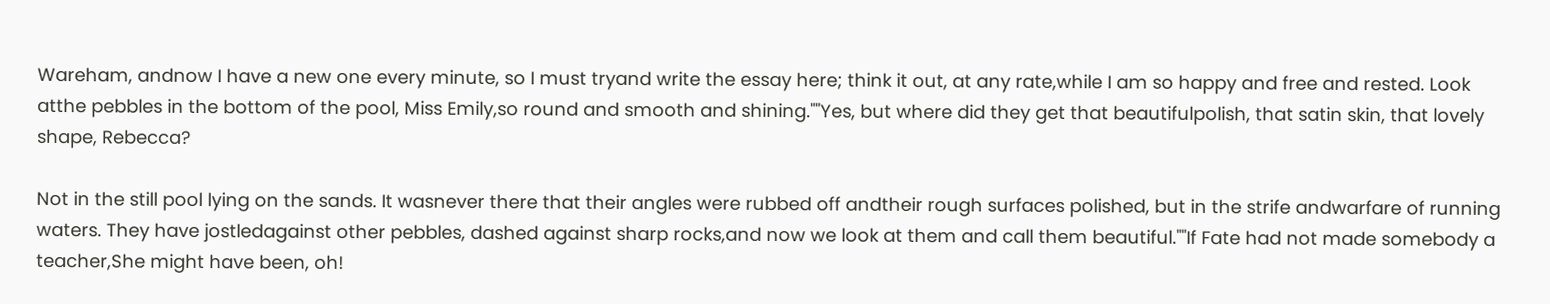Wareham, andnow I have a new one every minute, so I must tryand write the essay here; think it out, at any rate,while I am so happy and free and rested. Look atthe pebbles in the bottom of the pool, Miss Emily,so round and smooth and shining.""Yes, but where did they get that beautifulpolish, that satin skin, that lovely shape, Rebecca?

Not in the still pool lying on the sands. It wasnever there that their angles were rubbed off andtheir rough surfaces polished, but in the strife andwarfare of running waters. They have jostledagainst other pebbles, dashed against sharp rocks,and now we look at them and call them beautiful.""If Fate had not made somebody a teacher,She might have been, oh!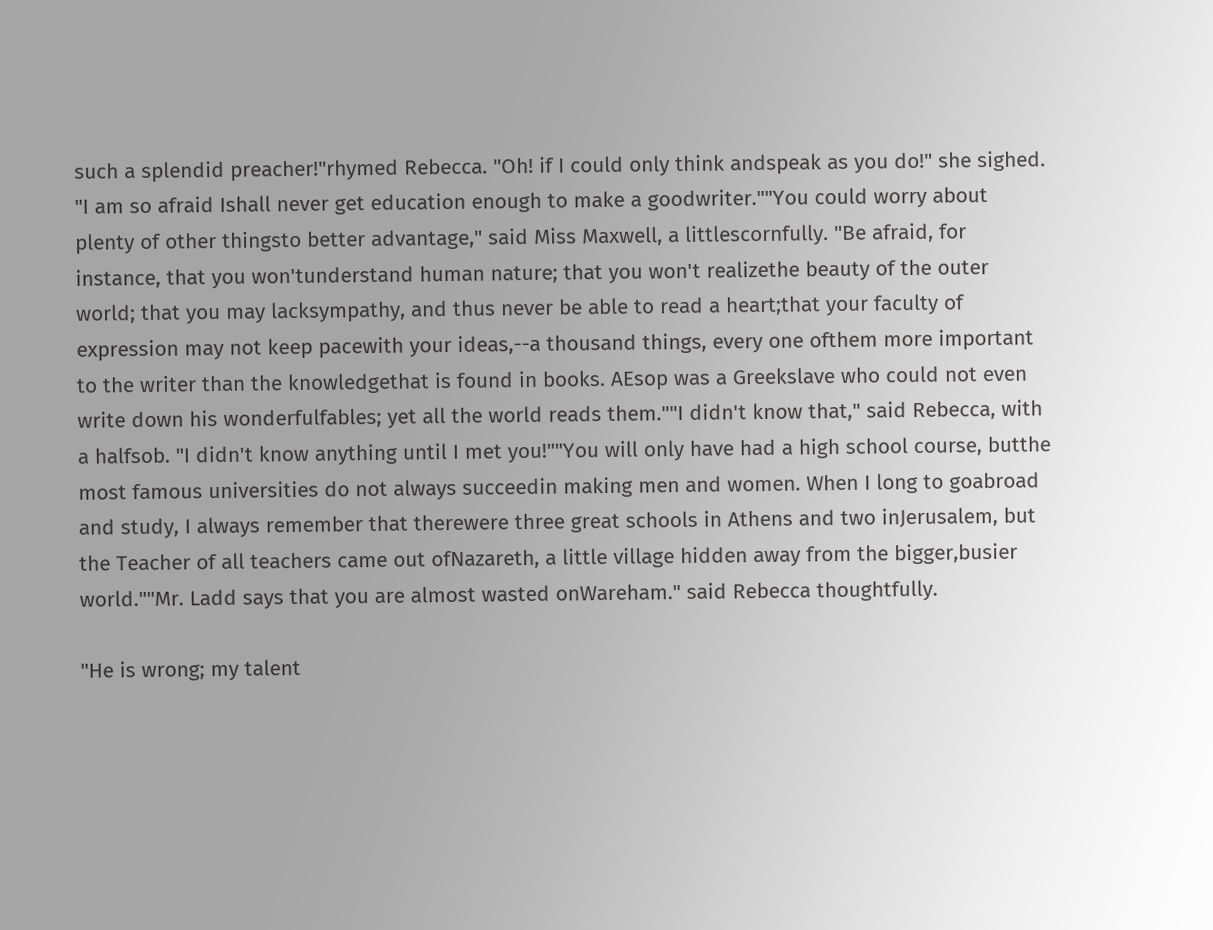such a splendid preacher!"rhymed Rebecca. "Oh! if I could only think andspeak as you do!" she sighed. "I am so afraid Ishall never get education enough to make a goodwriter.""You could worry about plenty of other thingsto better advantage," said Miss Maxwell, a littlescornfully. "Be afraid, for instance, that you won'tunderstand human nature; that you won't realizethe beauty of the outer world; that you may lacksympathy, and thus never be able to read a heart;that your faculty of expression may not keep pacewith your ideas,--a thousand things, every one ofthem more important to the writer than the knowledgethat is found in books. AEsop was a Greekslave who could not even write down his wonderfulfables; yet all the world reads them.""I didn't know that," said Rebecca, with a halfsob. "I didn't know anything until I met you!""You will only have had a high school course, butthe most famous universities do not always succeedin making men and women. When I long to goabroad and study, I always remember that therewere three great schools in Athens and two inJerusalem, but the Teacher of all teachers came out ofNazareth, a little village hidden away from the bigger,busier world.""Mr. Ladd says that you are almost wasted onWareham." said Rebecca thoughtfully.

"He is wrong; my talent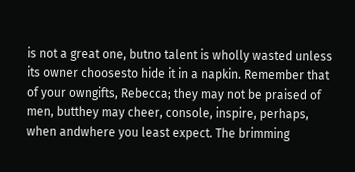is not a great one, butno talent is wholly wasted unless its owner choosesto hide it in a napkin. Remember that of your owngifts, Rebecca; they may not be praised of men, butthey may cheer, console, inspire, perhaps, when andwhere you least expect. The brimming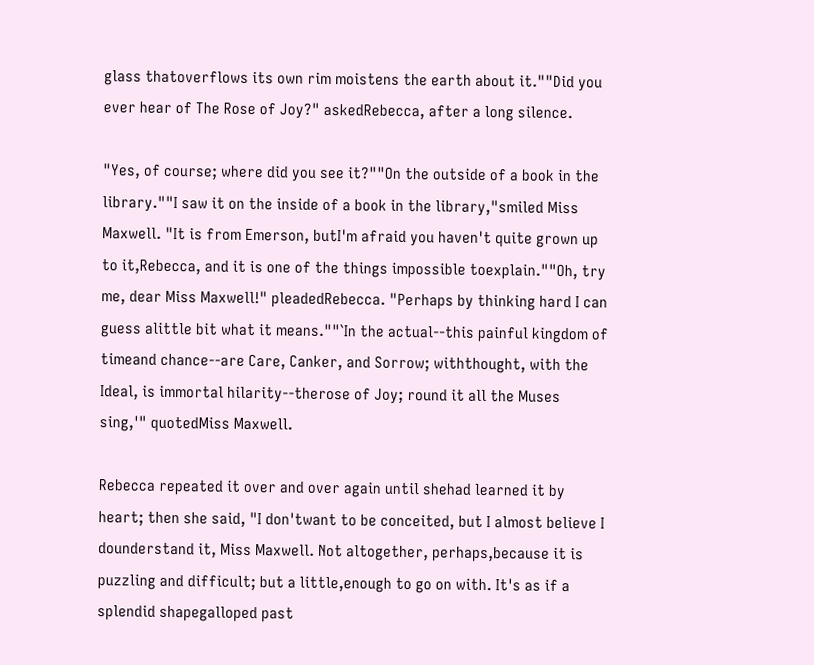glass thatoverflows its own rim moistens the earth about it.""Did you ever hear of The Rose of Joy?" askedRebecca, after a long silence.

"Yes, of course; where did you see it?""On the outside of a book in the library.""I saw it on the inside of a book in the library,"smiled Miss Maxwell. "It is from Emerson, butI'm afraid you haven't quite grown up to it,Rebecca, and it is one of the things impossible toexplain.""Oh, try me, dear Miss Maxwell!" pleadedRebecca. "Perhaps by thinking hard I can guess alittle bit what it means.""`In the actual--this painful kingdom of timeand chance--are Care, Canker, and Sorrow; withthought, with the Ideal, is immortal hilarity--therose of Joy; round it all the Muses sing,'" quotedMiss Maxwell.

Rebecca repeated it over and over again until shehad learned it by heart; then she said, "I don'twant to be conceited, but I almost believe I dounderstand it, Miss Maxwell. Not altogether, perhaps,because it is puzzling and difficult; but a little,enough to go on with. It's as if a splendid shapegalloped past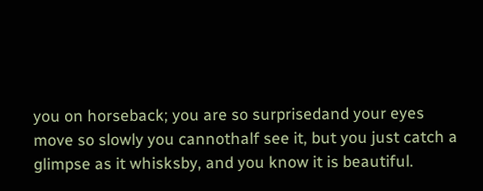you on horseback; you are so surprisedand your eyes move so slowly you cannothalf see it, but you just catch a glimpse as it whisksby, and you know it is beautiful.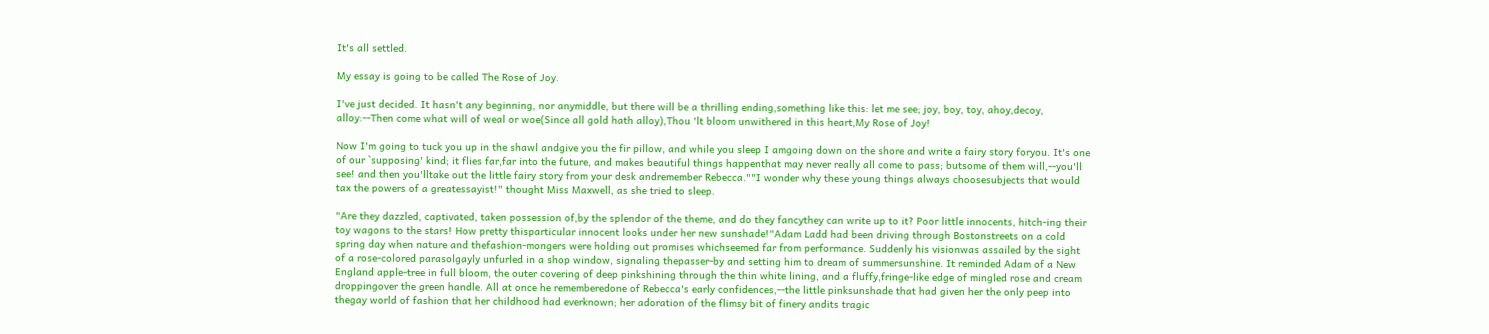It's all settled.

My essay is going to be called The Rose of Joy.

I've just decided. It hasn't any beginning, nor anymiddle, but there will be a thrilling ending,something like this: let me see; joy, boy, toy, ahoy,decoy, alloy:--Then come what will of weal or woe(Since all gold hath alloy),Thou 'lt bloom unwithered in this heart,My Rose of Joy!

Now I'm going to tuck you up in the shawl andgive you the fir pillow, and while you sleep I amgoing down on the shore and write a fairy story foryou. It's one of our `supposing' kind; it flies far,far into the future, and makes beautiful things happenthat may never really all come to pass; butsome of them will,--you'll see! and then you'lltake out the little fairy story from your desk andremember Rebecca.""I wonder why these young things always choosesubjects that would tax the powers of a greatessayist!" thought Miss Maxwell, as she tried to sleep.

"Are they dazzled, captivated, taken possession of,by the splendor of the theme, and do they fancythey can write up to it? Poor little innocents, hitch-ing their toy wagons to the stars! How pretty thisparticular innocent looks under her new sunshade!"Adam Ladd had been driving through Bostonstreets on a cold spring day when nature and thefashion-mongers were holding out promises whichseemed far from performance. Suddenly his visionwas assailed by the sight of a rose-colored parasolgayly unfurled in a shop window, signaling thepasser-by and setting him to dream of summersunshine. It reminded Adam of a New England apple-tree in full bloom, the outer covering of deep pinkshining through the thin white lining, and a fluffy,fringe-like edge of mingled rose and cream droppingover the green handle. All at once he rememberedone of Rebecca's early confidences,--the little pinksunshade that had given her the only peep into thegay world of fashion that her childhood had everknown; her adoration of the flimsy bit of finery andits tragic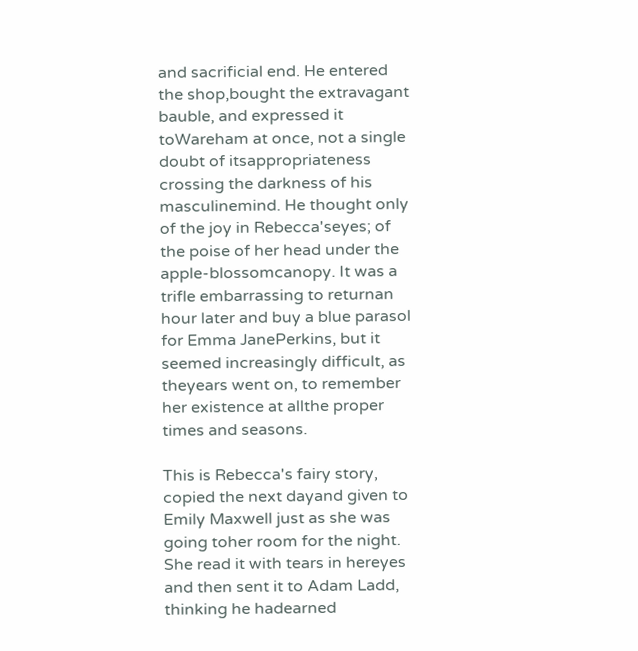and sacrificial end. He entered the shop,bought the extravagant bauble, and expressed it toWareham at once, not a single doubt of itsappropriateness crossing the darkness of his masculinemind. He thought only of the joy in Rebecca'seyes; of the poise of her head under the apple-blossomcanopy. It was a trifle embarrassing to returnan hour later and buy a blue parasol for Emma JanePerkins, but it seemed increasingly difficult, as theyears went on, to remember her existence at allthe proper times and seasons.

This is Rebecca's fairy story, copied the next dayand given to Emily Maxwell just as she was going toher room for the night. She read it with tears in hereyes and then sent it to Adam Ladd, thinking he hadearned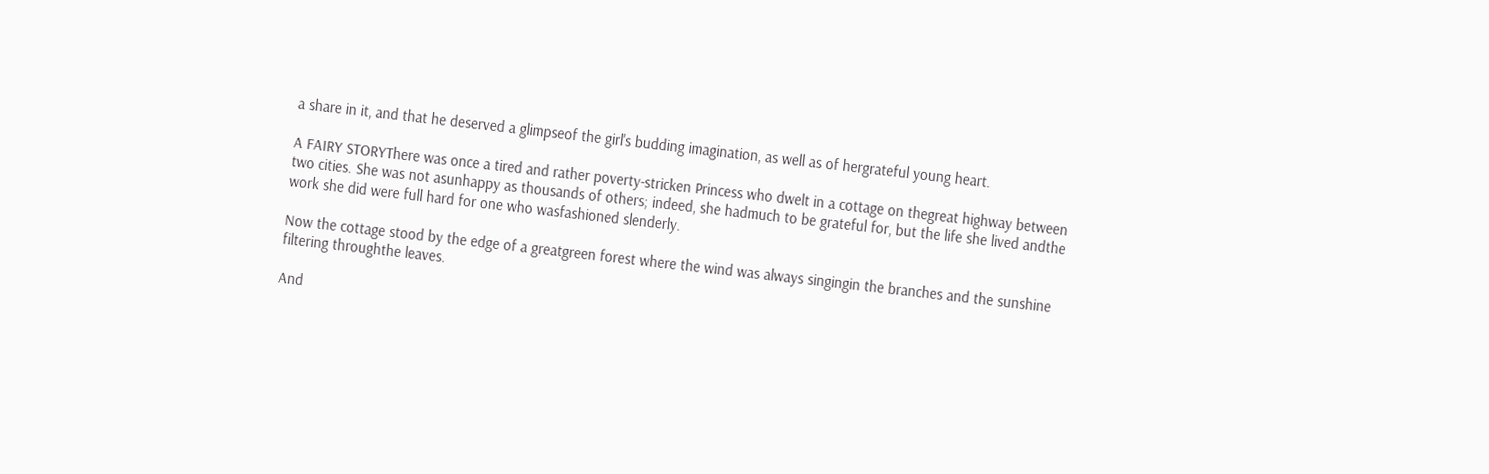a share in it, and that he deserved a glimpseof the girl's budding imagination, as well as of hergrateful young heart.

A FAIRY STORYThere was once a tired and rather poverty-stricken Princess who dwelt in a cottage on thegreat highway between two cities. She was not asunhappy as thousands of others; indeed, she hadmuch to be grateful for, but the life she lived andthe work she did were full hard for one who wasfashioned slenderly.

Now the cottage stood by the edge of a greatgreen forest where the wind was always singingin the branches and the sunshine filtering throughthe leaves.

And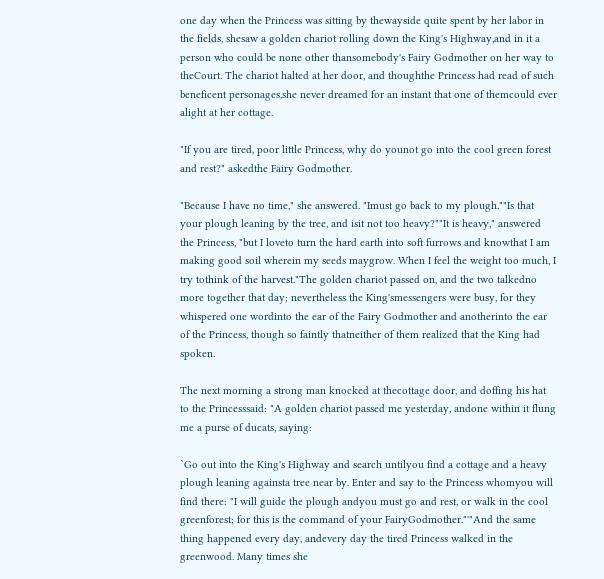one day when the Princess was sitting by thewayside quite spent by her labor in the fields, shesaw a golden chariot rolling down the King's Highway,and in it a person who could be none other thansomebody's Fairy Godmother on her way to theCourt. The chariot halted at her door, and thoughthe Princess had read of such beneficent personages,she never dreamed for an instant that one of themcould ever alight at her cottage.

"If you are tired, poor little Princess, why do younot go into the cool green forest and rest?" askedthe Fairy Godmother.

"Because I have no time," she answered. "Imust go back to my plough.""Is that your plough leaning by the tree, and isit not too heavy?""It is heavy," answered the Princess, "but I loveto turn the hard earth into soft furrows and knowthat I am making good soil wherein my seeds maygrow. When I feel the weight too much, I try tothink of the harvest."The golden chariot passed on, and the two talkedno more together that day; nevertheless the King'smessengers were busy, for they whispered one wordinto the ear of the Fairy Godmother and anotherinto the ear of the Princess, though so faintly thatneither of them realized that the King had spoken.

The next morning a strong man knocked at thecottage door, and doffing his hat to the Princesssaid: "A golden chariot passed me yesterday, andone within it flung me a purse of ducats, saying:

`Go out into the King's Highway and search untilyou find a cottage and a heavy plough leaning againsta tree near by. Enter and say to the Princess whomyou will find there: "I will guide the plough andyou must go and rest, or walk in the cool greenforest; for this is the command of your FairyGodmother."'"And the same thing happened every day, andevery day the tired Princess walked in the greenwood. Many times she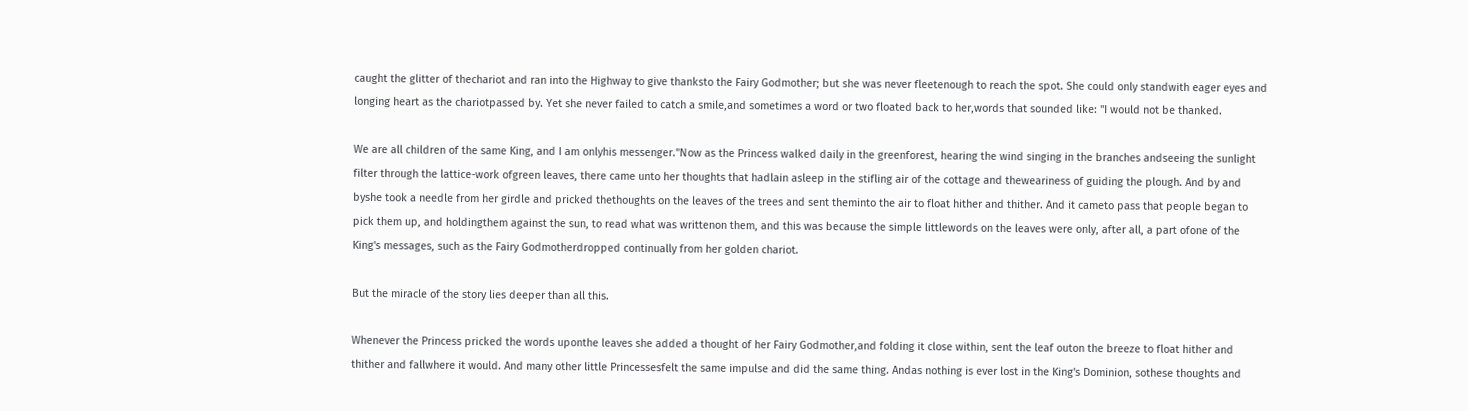caught the glitter of thechariot and ran into the Highway to give thanksto the Fairy Godmother; but she was never fleetenough to reach the spot. She could only standwith eager eyes and longing heart as the chariotpassed by. Yet she never failed to catch a smile,and sometimes a word or two floated back to her,words that sounded like: "I would not be thanked.

We are all children of the same King, and I am onlyhis messenger."Now as the Princess walked daily in the greenforest, hearing the wind singing in the branches andseeing the sunlight filter through the lattice-work ofgreen leaves, there came unto her thoughts that hadlain asleep in the stifling air of the cottage and theweariness of guiding the plough. And by and byshe took a needle from her girdle and pricked thethoughts on the leaves of the trees and sent theminto the air to float hither and thither. And it cameto pass that people began to pick them up, and holdingthem against the sun, to read what was writtenon them, and this was because the simple littlewords on the leaves were only, after all, a part ofone of the King's messages, such as the Fairy Godmotherdropped continually from her golden chariot.

But the miracle of the story lies deeper than all this.

Whenever the Princess pricked the words uponthe leaves she added a thought of her Fairy Godmother,and folding it close within, sent the leaf outon the breeze to float hither and thither and fallwhere it would. And many other little Princessesfelt the same impulse and did the same thing. Andas nothing is ever lost in the King's Dominion, sothese thoughts and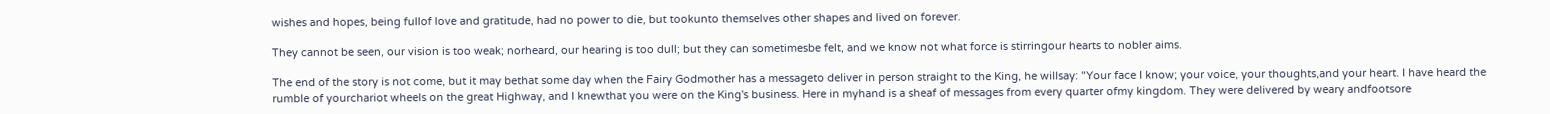wishes and hopes, being fullof love and gratitude, had no power to die, but tookunto themselves other shapes and lived on forever.

They cannot be seen, our vision is too weak; norheard, our hearing is too dull; but they can sometimesbe felt, and we know not what force is stirringour hearts to nobler aims.

The end of the story is not come, but it may bethat some day when the Fairy Godmother has a messageto deliver in person straight to the King, he willsay: "Your face I know; your voice, your thoughts,and your heart. I have heard the rumble of yourchariot wheels on the great Highway, and I knewthat you were on the King's business. Here in myhand is a sheaf of messages from every quarter ofmy kingdom. They were delivered by weary andfootsore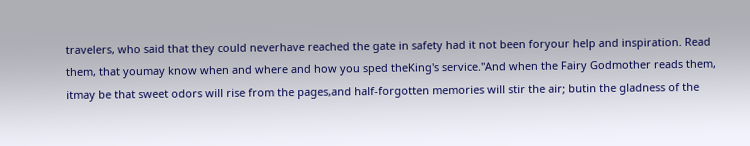travelers, who said that they could neverhave reached the gate in safety had it not been foryour help and inspiration. Read them, that youmay know when and where and how you sped theKing's service."And when the Fairy Godmother reads them, itmay be that sweet odors will rise from the pages,and half-forgotten memories will stir the air; butin the gladness of the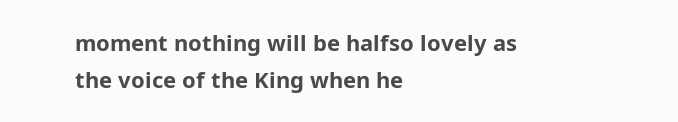moment nothing will be halfso lovely as the voice of the King when he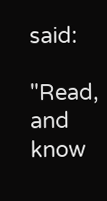said:

"Read, and know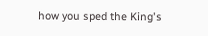how you sped the King's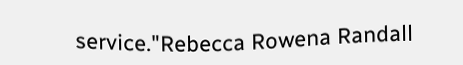service."Rebecca Rowena Randall